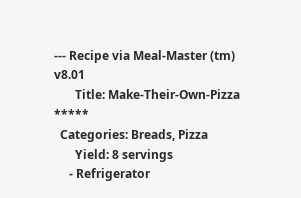--- Recipe via Meal-Master (tm) v8.01
       Title: Make-Their-Own-Pizza *****
  Categories: Breads, Pizza
       Yield: 8 servings
     - Refrigerator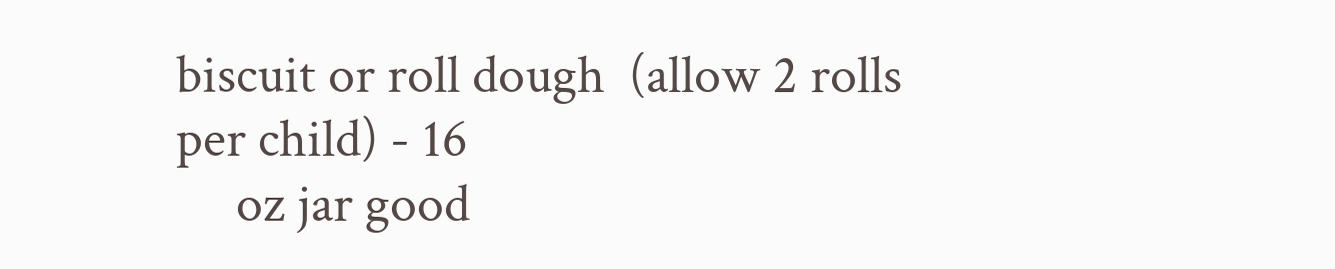biscuit or roll dough  (allow 2 rolls per child) - 16
     oz jar good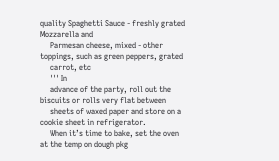quality Spaghetti Sauce - freshly grated Mozzarella and
     Parmesan cheese, mixed - other toppings, such as green peppers, grated
     carrot, etc
     ''' In
     advance of the party, roll out the biscuits or rolls very flat between
     sheets of waxed paper and store on a cookie sheet in refrigerator.
     When it’s time to bake, set the oven at the temp on dough pkg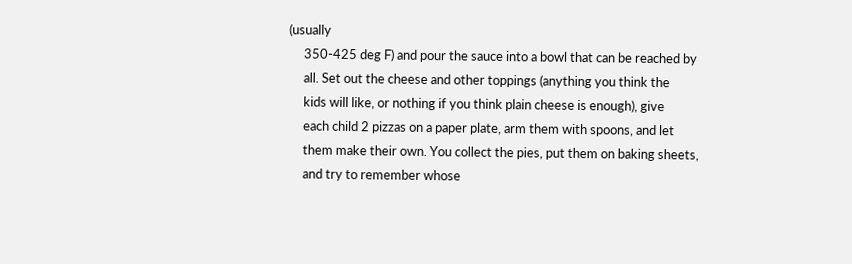(usually
     350-425 deg F) and pour the sauce into a bowl that can be reached by
     all. Set out the cheese and other toppings (anything you think the
     kids will like, or nothing if you think plain cheese is enough), give
     each child 2 pizzas on a paper plate, arm them with spoons, and let
     them make their own. You collect the pies, put them on baking sheets,
     and try to remember whose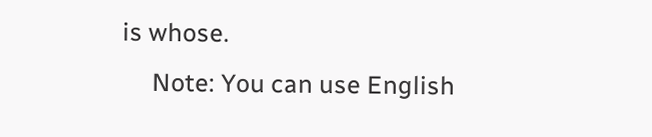is whose.
     Note: You can use English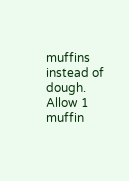muffins instead of dough. Allow 1 muffin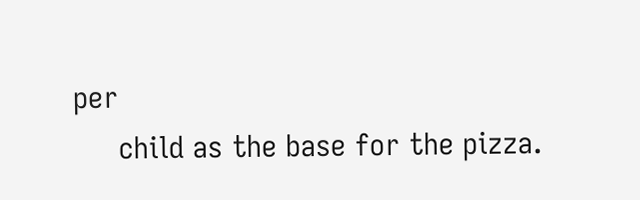per
     child as the base for the pizza.